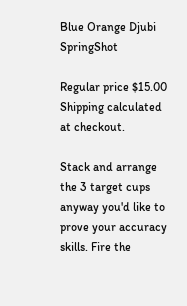Blue Orange Djubi SpringShot

Regular price $15.00
Shipping calculated at checkout.

Stack and arrange the 3 target cups anyway you'd like to prove your accuracy skills. Fire the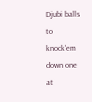Djubi balls to knock'em down one at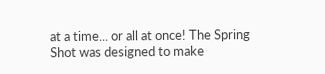at a time... or all at once! The Spring Shot was designed to make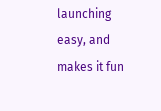launching easy, and makes it fun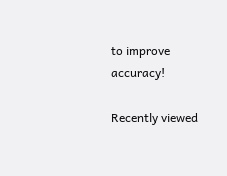to improve accuracy!

Recently viewed